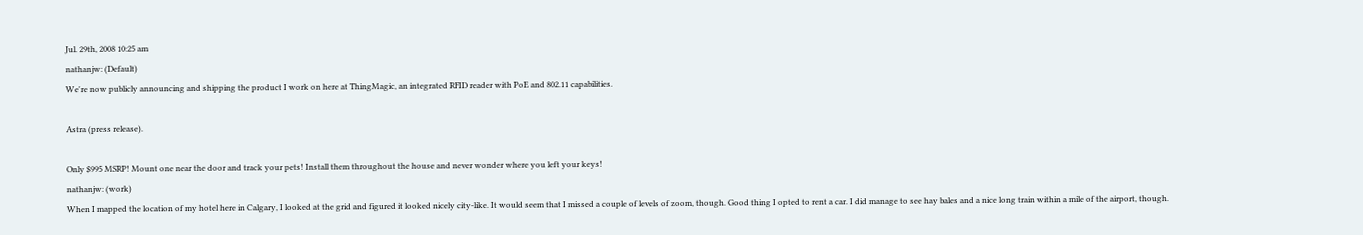Jul. 29th, 2008 10:25 am
nathanjw: (Default)
We're now publicly announcing and shipping the product I work on here at ThingMagic, an integrated RFID reader with PoE and 802.11 capabilities.

Astra (press release).

Only $995 MSRP! Mount one near the door and track your pets! Install them throughout the house and never wonder where you left your keys!
nathanjw: (work)
When I mapped the location of my hotel here in Calgary, I looked at the grid and figured it looked nicely city-like. It would seem that I missed a couple of levels of zoom, though. Good thing I opted to rent a car. I did manage to see hay bales and a nice long train within a mile of the airport, though.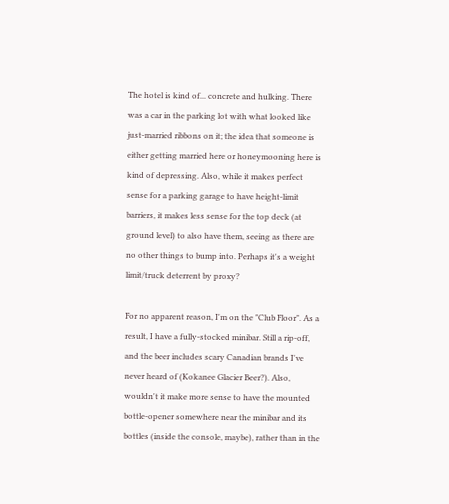The hotel is kind of... concrete and hulking. There was a car in the parking lot with what looked like just-married ribbons on it; the idea that someone is either getting married here or honeymooning here is kind of depressing. Also, while it makes perfect sense for a parking garage to have height-limit barriers, it makes less sense for the top deck (at ground level) to also have them, seeing as there are no other things to bump into. Perhaps it's a weight limit/truck deterrent by proxy?

For no apparent reason, I'm on the "Club Floor". As a result, I have a fully-stocked minibar. Still a rip-off, and the beer includes scary Canadian brands I've never heard of (Kokanee Glacier Beer?). Also, wouldn't it make more sense to have the mounted bottle-opener somewhere near the minibar and its bottles (inside the console, maybe), rather than in the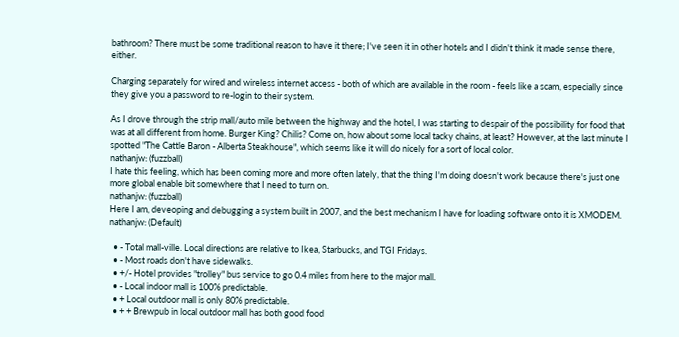bathroom? There must be some traditional reason to have it there; I've seen it in other hotels and I didn't think it made sense there, either.

Charging separately for wired and wireless internet access - both of which are available in the room - feels like a scam, especially since they give you a password to re-login to their system.

As I drove through the strip mall/auto mile between the highway and the hotel, I was starting to despair of the possibility for food that was at all different from home. Burger King? Chilis? Come on, how about some local tacky chains, at least? However, at the last minute I spotted "The Cattle Baron - Alberta Steakhouse", which seems like it will do nicely for a sort of local color.
nathanjw: (fuzzball)
I hate this feeling, which has been coming more and more often lately, that the thing I'm doing doesn't work because there's just one more global enable bit somewhere that I need to turn on.
nathanjw: (fuzzball)
Here I am, deveoping and debugging a system built in 2007, and the best mechanism I have for loading software onto it is XMODEM.
nathanjw: (Default)

  • - Total mall-ville. Local directions are relative to Ikea, Starbucks, and TGI Fridays.
  • - Most roads don't have sidewalks.
  • +/- Hotel provides "trolley" bus service to go 0.4 miles from here to the major mall.
  • - Local indoor mall is 100% predictable.
  • + Local outdoor mall is only 80% predictable.
  • + + Brewpub in local outdoor mall has both good food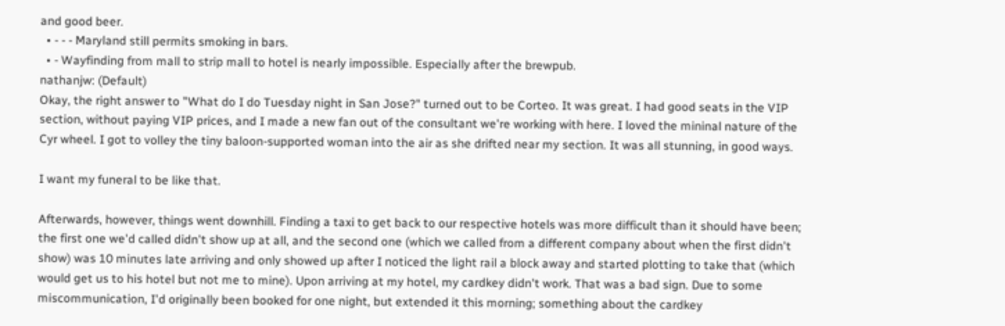and good beer.
  • - - - Maryland still permits smoking in bars.
  • - Wayfinding from mall to strip mall to hotel is nearly impossible. Especially after the brewpub.
nathanjw: (Default)
Okay, the right answer to "What do I do Tuesday night in San Jose?" turned out to be Corteo. It was great. I had good seats in the VIP section, without paying VIP prices, and I made a new fan out of the consultant we're working with here. I loved the mininal nature of the Cyr wheel. I got to volley the tiny baloon-supported woman into the air as she drifted near my section. It was all stunning, in good ways.

I want my funeral to be like that.

Afterwards, however, things went downhill. Finding a taxi to get back to our respective hotels was more difficult than it should have been; the first one we'd called didn't show up at all, and the second one (which we called from a different company about when the first didn't show) was 10 minutes late arriving and only showed up after I noticed the light rail a block away and started plotting to take that (which would get us to his hotel but not me to mine). Upon arriving at my hotel, my cardkey didn't work. That was a bad sign. Due to some miscommunication, I'd originally been booked for one night, but extended it this morning; something about the cardkey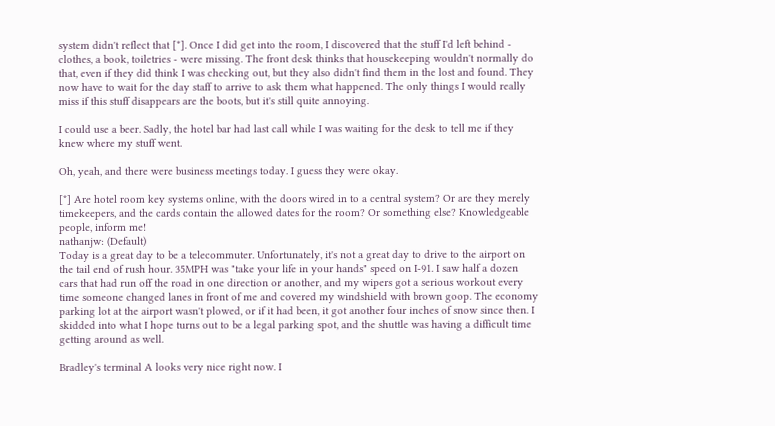system didn't reflect that [*]. Once I did get into the room, I discovered that the stuff I'd left behind - clothes, a book, toiletries - were missing. The front desk thinks that housekeeping wouldn't normally do that, even if they did think I was checking out, but they also didn't find them in the lost and found. They now have to wait for the day staff to arrive to ask them what happened. The only things I would really miss if this stuff disappears are the boots, but it's still quite annoying.

I could use a beer. Sadly, the hotel bar had last call while I was waiting for the desk to tell me if they knew where my stuff went.

Oh, yeah, and there were business meetings today. I guess they were okay.

[*] Are hotel room key systems online, with the doors wired in to a central system? Or are they merely timekeepers, and the cards contain the allowed dates for the room? Or something else? Knowledgeable people, inform me!
nathanjw: (Default)
Today is a great day to be a telecommuter. Unfortunately, it's not a great day to drive to the airport on the tail end of rush hour. 35MPH was "take your life in your hands" speed on I-91. I saw half a dozen cars that had run off the road in one direction or another, and my wipers got a serious workout every time someone changed lanes in front of me and covered my windshield with brown goop. The economy parking lot at the airport wasn't plowed, or if it had been, it got another four inches of snow since then. I skidded into what I hope turns out to be a legal parking spot, and the shuttle was having a difficult time getting around as well.

Bradley's terminal A looks very nice right now. I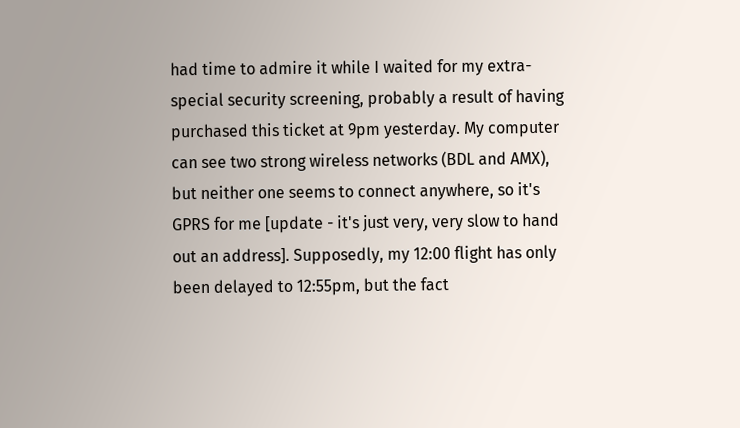had time to admire it while I waited for my extra-special security screening, probably a result of having purchased this ticket at 9pm yesterday. My computer can see two strong wireless networks (BDL and AMX), but neither one seems to connect anywhere, so it's GPRS for me [update - it's just very, very slow to hand out an address]. Supposedly, my 12:00 flight has only been delayed to 12:55pm, but the fact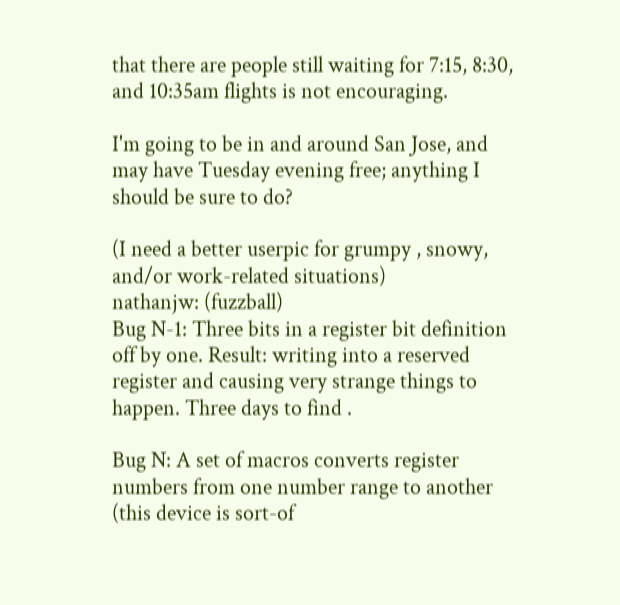that there are people still waiting for 7:15, 8:30, and 10:35am flights is not encouraging.

I'm going to be in and around San Jose, and may have Tuesday evening free; anything I should be sure to do?

(I need a better userpic for grumpy , snowy, and/or work-related situations)
nathanjw: (fuzzball)
Bug N-1: Three bits in a register bit definition off by one. Result: writing into a reserved register and causing very strange things to happen. Three days to find .

Bug N: A set of macros converts register numbers from one number range to another (this device is sort-of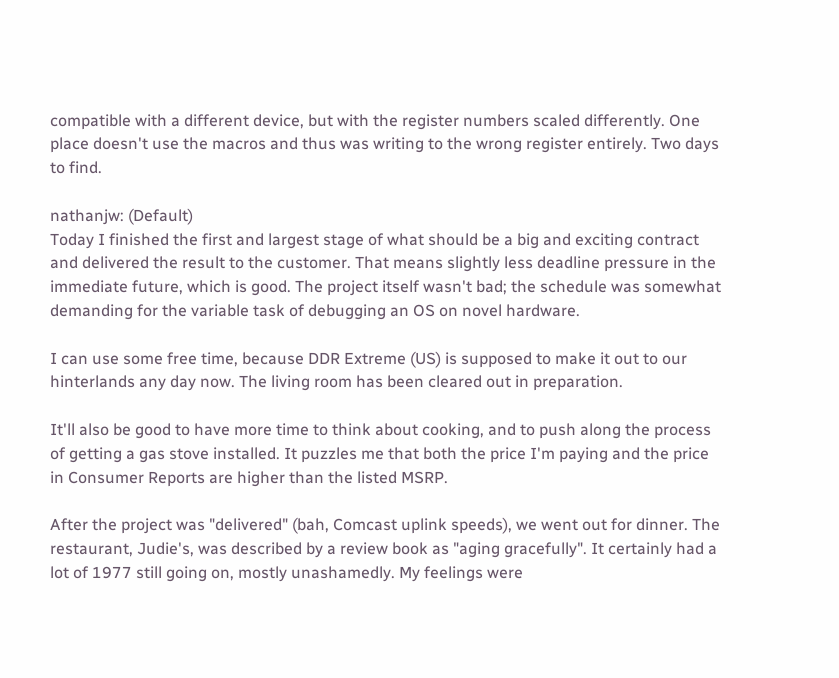compatible with a different device, but with the register numbers scaled differently. One place doesn't use the macros and thus was writing to the wrong register entirely. Two days to find.

nathanjw: (Default)
Today I finished the first and largest stage of what should be a big and exciting contract and delivered the result to the customer. That means slightly less deadline pressure in the immediate future, which is good. The project itself wasn't bad; the schedule was somewhat demanding for the variable task of debugging an OS on novel hardware.

I can use some free time, because DDR Extreme (US) is supposed to make it out to our hinterlands any day now. The living room has been cleared out in preparation.

It'll also be good to have more time to think about cooking, and to push along the process of getting a gas stove installed. It puzzles me that both the price I'm paying and the price in Consumer Reports are higher than the listed MSRP.

After the project was "delivered" (bah, Comcast uplink speeds), we went out for dinner. The restaurant, Judie's, was described by a review book as "aging gracefully". It certainly had a lot of 1977 still going on, mostly unashamedly. My feelings were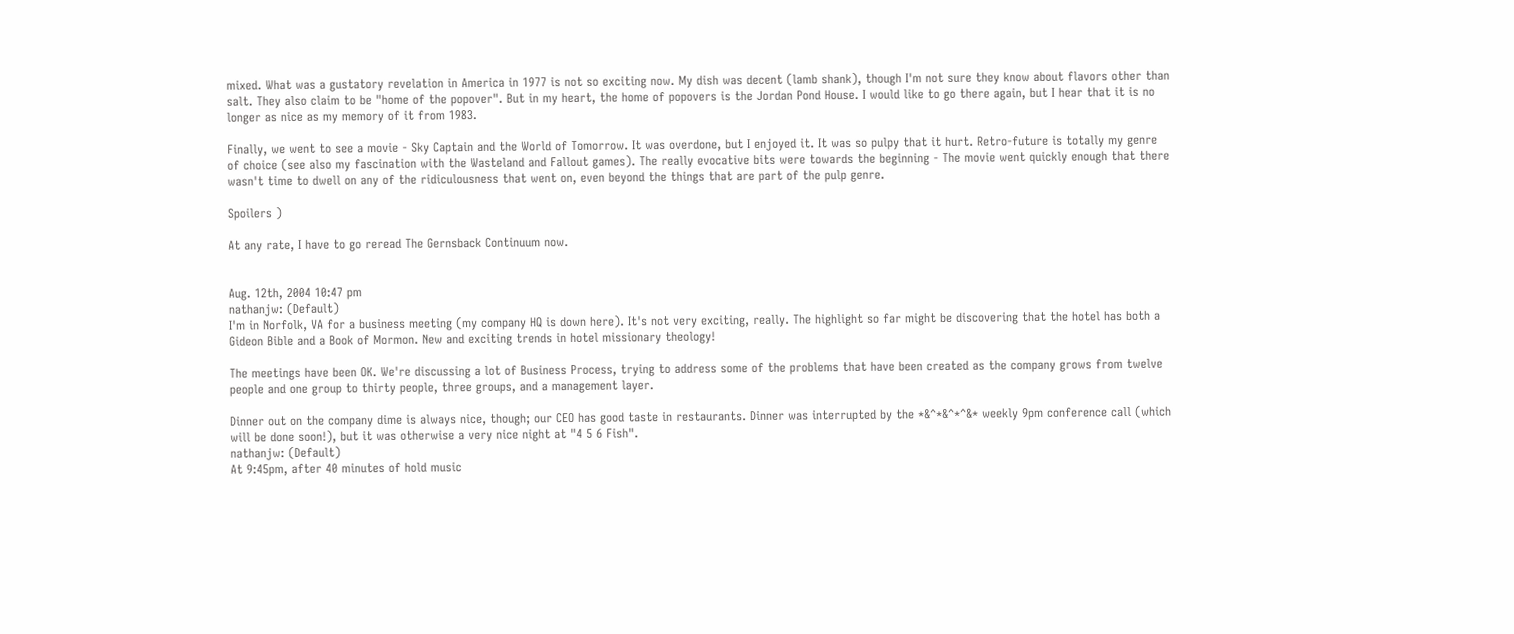mixed. What was a gustatory revelation in America in 1977 is not so exciting now. My dish was decent (lamb shank), though I'm not sure they know about flavors other than salt. They also claim to be "home of the popover". But in my heart, the home of popovers is the Jordan Pond House. I would like to go there again, but I hear that it is no longer as nice as my memory of it from 1983.

Finally, we went to see a movie - Sky Captain and the World of Tomorrow. It was overdone, but I enjoyed it. It was so pulpy that it hurt. Retro-future is totally my genre of choice (see also my fascination with the Wasteland and Fallout games). The really evocative bits were towards the beginning - The movie went quickly enough that there wasn't time to dwell on any of the ridiculousness that went on, even beyond the things that are part of the pulp genre.

Spoilers )

At any rate, I have to go reread The Gernsback Continuum now.


Aug. 12th, 2004 10:47 pm
nathanjw: (Default)
I'm in Norfolk, VA for a business meeting (my company HQ is down here). It's not very exciting, really. The highlight so far might be discovering that the hotel has both a Gideon Bible and a Book of Mormon. New and exciting trends in hotel missionary theology!

The meetings have been OK. We're discussing a lot of Business Process, trying to address some of the problems that have been created as the company grows from twelve people and one group to thirty people, three groups, and a management layer.

Dinner out on the company dime is always nice, though; our CEO has good taste in restaurants. Dinner was interrupted by the *&^*&^*^&* weekly 9pm conference call (which will be done soon!), but it was otherwise a very nice night at "4 5 6 Fish".
nathanjw: (Default)
At 9:45pm, after 40 minutes of hold music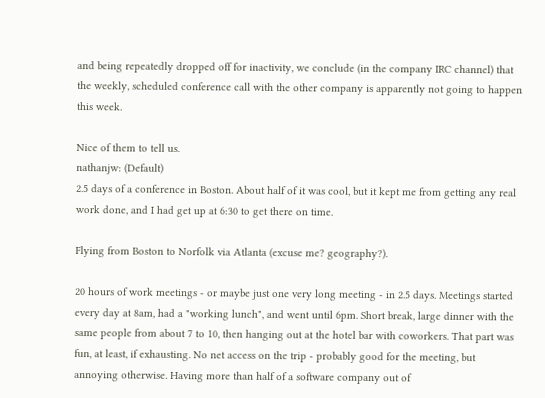and being repeatedly dropped off for inactivity, we conclude (in the company IRC channel) that the weekly, scheduled conference call with the other company is apparently not going to happen this week.

Nice of them to tell us.
nathanjw: (Default)
2.5 days of a conference in Boston. About half of it was cool, but it kept me from getting any real work done, and I had get up at 6:30 to get there on time.

Flying from Boston to Norfolk via Atlanta (excuse me? geography?).

20 hours of work meetings - or maybe just one very long meeting - in 2.5 days. Meetings started every day at 8am, had a "working lunch", and went until 6pm. Short break, large dinner with the same people from about 7 to 10, then hanging out at the hotel bar with coworkers. That part was fun, at least, if exhausting. No net access on the trip - probably good for the meeting, but annoying otherwise. Having more than half of a software company out of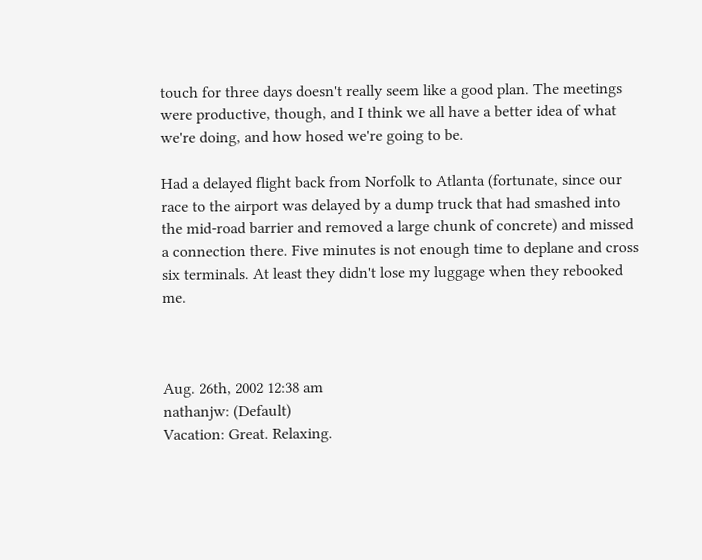touch for three days doesn't really seem like a good plan. The meetings were productive, though, and I think we all have a better idea of what we're doing, and how hosed we're going to be.

Had a delayed flight back from Norfolk to Atlanta (fortunate, since our race to the airport was delayed by a dump truck that had smashed into the mid-road barrier and removed a large chunk of concrete) and missed a connection there. Five minutes is not enough time to deplane and cross six terminals. At least they didn't lose my luggage when they rebooked me.



Aug. 26th, 2002 12:38 am
nathanjw: (Default)
Vacation: Great. Relaxing.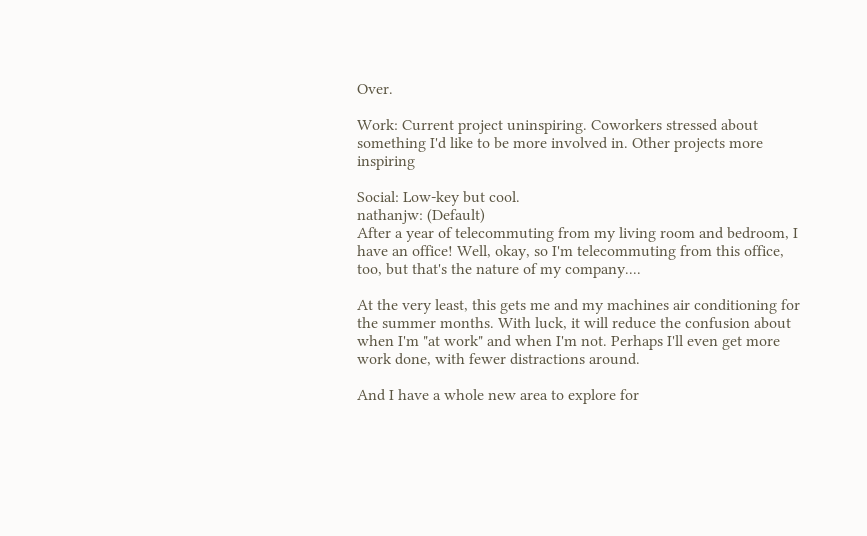Over.

Work: Current project uninspiring. Coworkers stressed about something I'd like to be more involved in. Other projects more inspiring

Social: Low-key but cool.
nathanjw: (Default)
After a year of telecommuting from my living room and bedroom, I have an office! Well, okay, so I'm telecommuting from this office, too, but that's the nature of my company....

At the very least, this gets me and my machines air conditioning for the summer months. With luck, it will reduce the confusion about when I'm "at work" and when I'm not. Perhaps I'll even get more work done, with fewer distractions around.

And I have a whole new area to explore for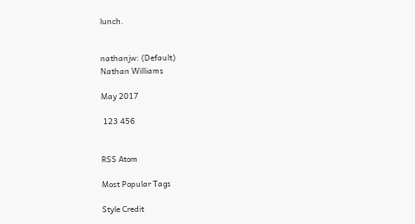lunch.


nathanjw: (Default)
Nathan Williams

May 2017

 123 456


RSS Atom

Most Popular Tags

Style Credit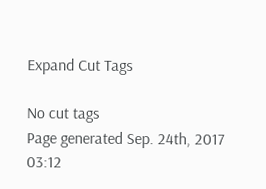Expand Cut Tags

No cut tags
Page generated Sep. 24th, 2017 03:12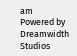am
Powered by Dreamwidth Studios